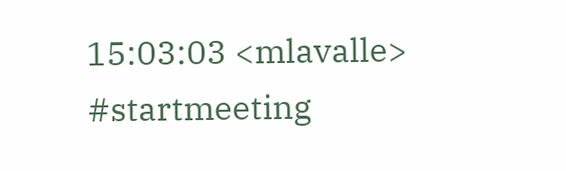15:03:03 <mlavalle> #startmeeting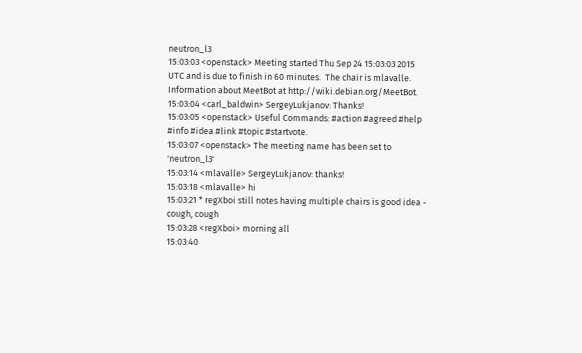neutron_l3
15:03:03 <openstack> Meeting started Thu Sep 24 15:03:03 2015 UTC and is due to finish in 60 minutes.  The chair is mlavalle. Information about MeetBot at http://wiki.debian.org/MeetBot.
15:03:04 <carl_baldwin> SergeyLukjanov: Thanks!
15:03:05 <openstack> Useful Commands: #action #agreed #help #info #idea #link #topic #startvote.
15:03:07 <openstack> The meeting name has been set to 'neutron_l3'
15:03:14 <mlavalle> SergeyLukjanov: thanks!
15:03:18 <mlavalle> hi
15:03:21 * regXboi still notes having multiple chairs is good idea - cough, cough
15:03:28 <regXboi> morning all
15:03:40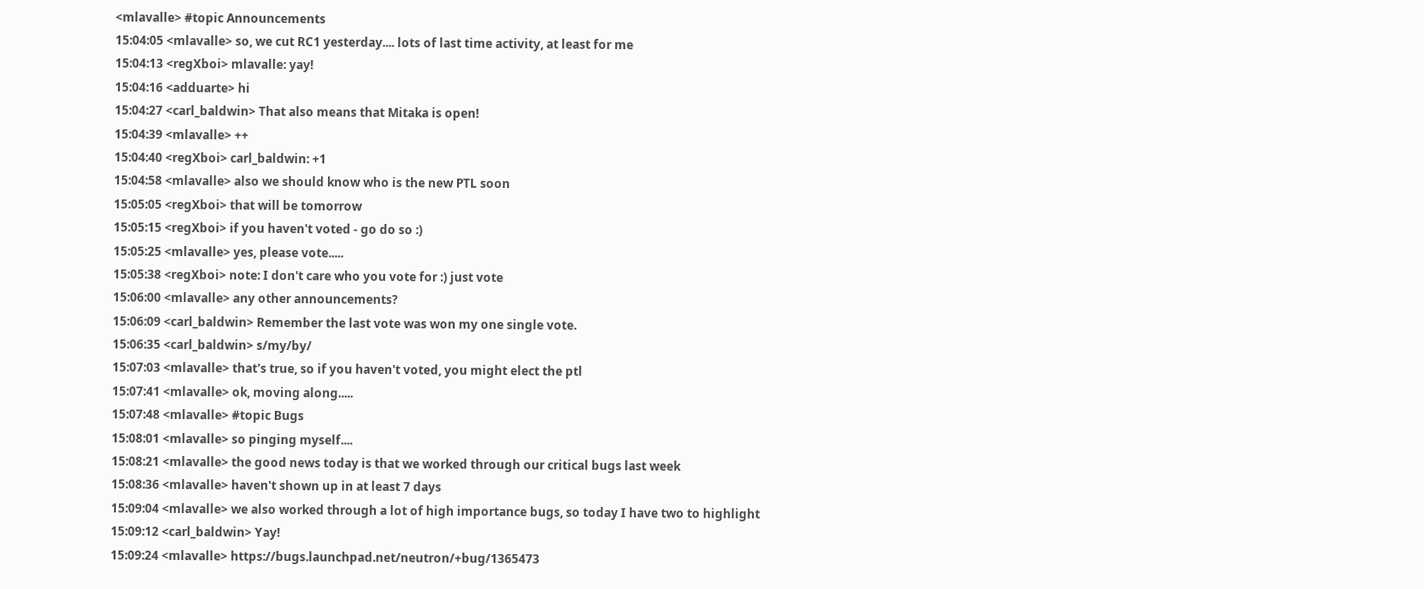<mlavalle> #topic Announcements
15:04:05 <mlavalle> so, we cut RC1 yesterday.... lots of last time activity, at least for me
15:04:13 <regXboi> mlavalle: yay!
15:04:16 <adduarte> hi
15:04:27 <carl_baldwin> That also means that Mitaka is open!
15:04:39 <mlavalle> ++
15:04:40 <regXboi> carl_baldwin: +1
15:04:58 <mlavalle> also we should know who is the new PTL soon
15:05:05 <regXboi> that will be tomorrow
15:05:15 <regXboi> if you haven't voted - go do so :)
15:05:25 <mlavalle> yes, please vote.....
15:05:38 <regXboi> note: I don't care who you vote for :) just vote
15:06:00 <mlavalle> any other announcements?
15:06:09 <carl_baldwin> Remember the last vote was won my one single vote.
15:06:35 <carl_baldwin> s/my/by/
15:07:03 <mlavalle> that's true, so if you haven't voted, you might elect the ptl
15:07:41 <mlavalle> ok, moving along.....
15:07:48 <mlavalle> #topic Bugs
15:08:01 <mlavalle> so pinging myself....
15:08:21 <mlavalle> the good news today is that we worked through our critical bugs last week
15:08:36 <mlavalle> haven't shown up in at least 7 days
15:09:04 <mlavalle> we also worked through a lot of high importance bugs, so today I have two to highlight
15:09:12 <carl_baldwin> Yay!
15:09:24 <mlavalle> https://bugs.launchpad.net/neutron/+bug/1365473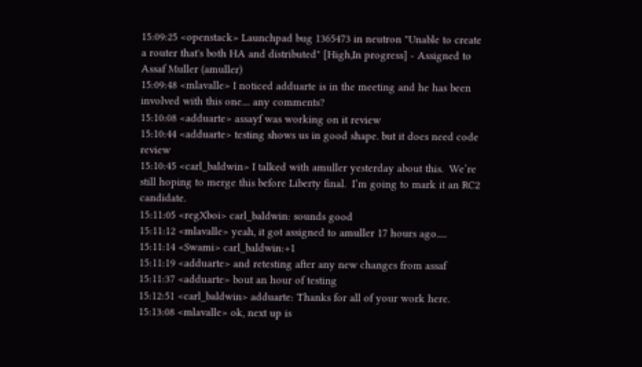15:09:25 <openstack> Launchpad bug 1365473 in neutron "Unable to create a router that's both HA and distributed" [High,In progress] - Assigned to Assaf Muller (amuller)
15:09:48 <mlavalle> I noticed adduarte is in the meeting and he has been involved with this one.... any comments?
15:10:08 <adduarte> assayf was working on it review
15:10:44 <adduarte> testing shows us in good shape. but it does need code review
15:10:45 <carl_baldwin> I talked with amuller yesterday about this.  We’re still hoping to merge this before Liberty final.  I’m going to mark it an RC2 candidate.
15:11:05 <regXboi> carl_baldwin: sounds good
15:11:12 <mlavalle> yeah, it got assigned to amuller 17 hours ago.....
15:11:14 <Swami> carl_baldwin:+1
15:11:19 <adduarte> and retesting after any new changes from assaf
15:11:37 <adduarte> bout an hour of testing
15:12:51 <carl_baldwin> adduarte: Thanks for all of your work here.
15:13:08 <mlavalle> ok, next up is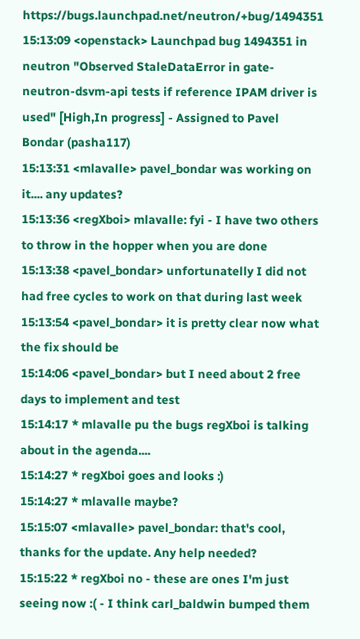https://bugs.launchpad.net/neutron/+bug/1494351
15:13:09 <openstack> Launchpad bug 1494351 in neutron "Observed StaleDataError in gate-neutron-dsvm-api tests if reference IPAM driver is used" [High,In progress] - Assigned to Pavel Bondar (pasha117)
15:13:31 <mlavalle> pavel_bondar was working on it.... any updates?
15:13:36 <regXboi> mlavalle: fyi - I have two others to throw in the hopper when you are done
15:13:38 <pavel_bondar> unfortunatelly I did not had free cycles to work on that during last week
15:13:54 <pavel_bondar> it is pretty clear now what the fix should be
15:14:06 <pavel_bondar> but I need about 2 free days to implement and test
15:14:17 * mlavalle pu the bugs regXboi is talking about in the agenda....
15:14:27 * regXboi goes and looks :)
15:14:27 * mlavalle maybe?
15:15:07 <mlavalle> pavel_bondar: that's cool, thanks for the update. Any help needed?
15:15:22 * regXboi no - these are ones I'm just seeing now :( - I think carl_baldwin bumped them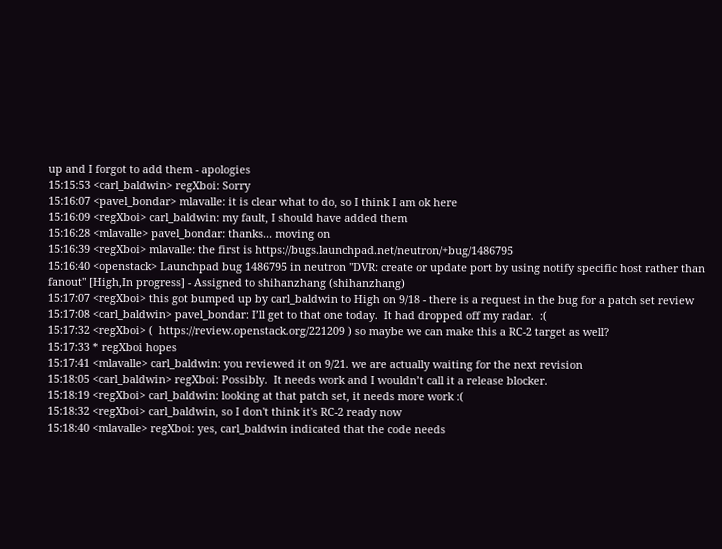up and I forgot to add them - apologies
15:15:53 <carl_baldwin> regXboi: Sorry
15:16:07 <pavel_bondar> mlavalle: it is clear what to do, so I think I am ok here
15:16:09 <regXboi> carl_baldwin: my fault, I should have added them
15:16:28 <mlavalle> pavel_bondar: thanks... moving on
15:16:39 <regXboi> mlavalle: the first is https://bugs.launchpad.net/neutron/+bug/1486795
15:16:40 <openstack> Launchpad bug 1486795 in neutron "DVR: create or update port by using notify specific host rather than fanout" [High,In progress] - Assigned to shihanzhang (shihanzhang)
15:17:07 <regXboi> this got bumped up by carl_baldwin to High on 9/18 - there is a request in the bug for a patch set review
15:17:08 <carl_baldwin> pavel_bondar: I’ll get to that one today.  It had dropped off my radar.  :(
15:17:32 <regXboi> (  https://review.openstack.org/221209 ) so maybe we can make this a RC-2 target as well?
15:17:33 * regXboi hopes
15:17:41 <mlavalle> carl_baldwin: you reviewed it on 9/21. we are actually waiting for the next revision
15:18:05 <carl_baldwin> regXboi: Possibly.  It needs work and I wouldn’t call it a release blocker.
15:18:19 <regXboi> carl_baldwin: looking at that patch set, it needs more work :(
15:18:32 <regXboi> carl_baldwin, so I don't think it's RC-2 ready now
15:18:40 <mlavalle> regXboi: yes, carl_baldwin indicated that the code needs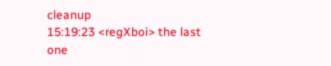cleanup
15:19:23 <regXboi> the last one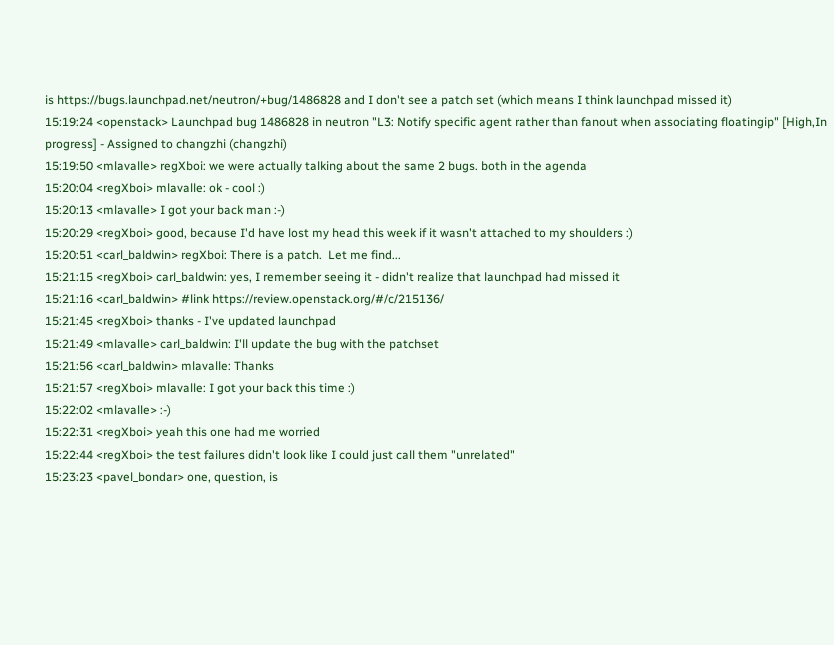is https://bugs.launchpad.net/neutron/+bug/1486828 and I don't see a patch set (which means I think launchpad missed it)
15:19:24 <openstack> Launchpad bug 1486828 in neutron "L3: Notify specific agent rather than fanout when associating floatingip" [High,In progress] - Assigned to changzhi (changzhi)
15:19:50 <mlavalle> regXboi: we were actually talking about the same 2 bugs. both in the agenda
15:20:04 <regXboi> mlavalle: ok - cool :)
15:20:13 <mlavalle> I got your back man :-)
15:20:29 <regXboi> good, because I'd have lost my head this week if it wasn't attached to my shoulders :)
15:20:51 <carl_baldwin> regXboi: There is a patch.  Let me find...
15:21:15 <regXboi> carl_baldwin: yes, I remember seeing it - didn't realize that launchpad had missed it
15:21:16 <carl_baldwin> #link https://review.openstack.org/#/c/215136/
15:21:45 <regXboi> thanks - I've updated launchpad
15:21:49 <mlavalle> carl_baldwin: I'll update the bug with the patchset
15:21:56 <carl_baldwin> mlavalle: Thanks
15:21:57 <regXboi> mlavalle: I got your back this time :)
15:22:02 <mlavalle> :-)
15:22:31 <regXboi> yeah this one had me worried
15:22:44 <regXboi> the test failures didn't look like I could just call them "unrelated"
15:23:23 <pavel_bondar> one, question, is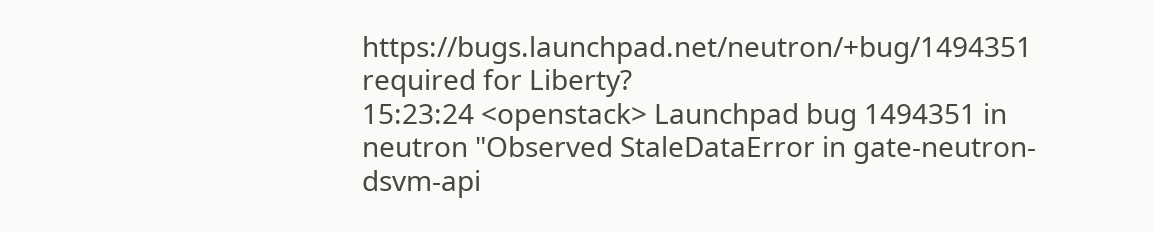https://bugs.launchpad.net/neutron/+bug/1494351 required for Liberty?
15:23:24 <openstack> Launchpad bug 1494351 in neutron "Observed StaleDataError in gate-neutron-dsvm-api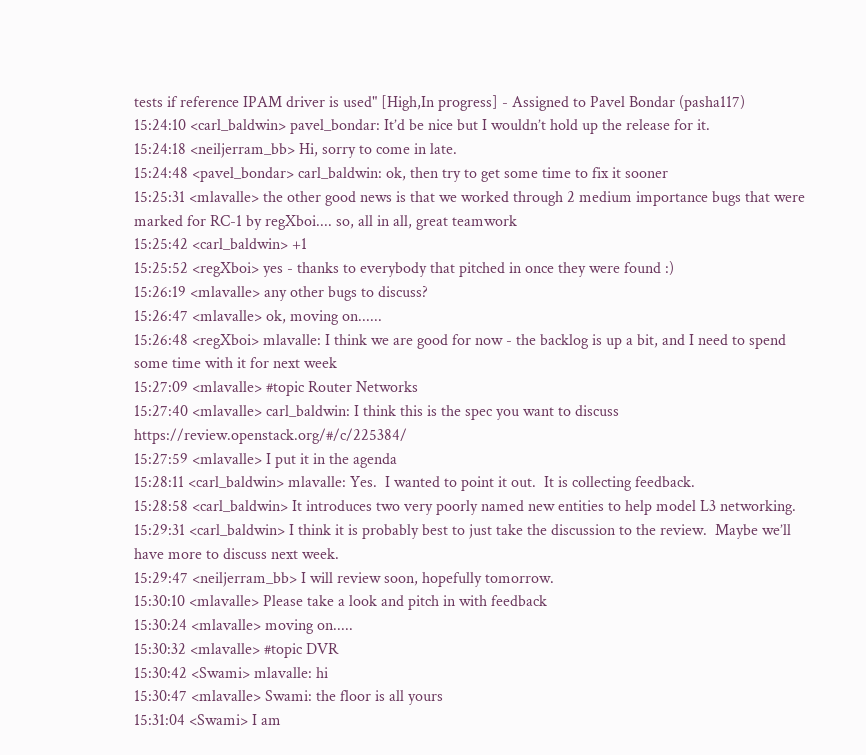tests if reference IPAM driver is used" [High,In progress] - Assigned to Pavel Bondar (pasha117)
15:24:10 <carl_baldwin> pavel_bondar: It’d be nice but I wouldn’t hold up the release for it.
15:24:18 <neiljerram_bb> Hi, sorry to come in late.
15:24:48 <pavel_bondar> carl_baldwin: ok, then try to get some time to fix it sooner
15:25:31 <mlavalle> the other good news is that we worked through 2 medium importance bugs that were marked for RC-1 by regXboi.... so, all in all, great teamwork
15:25:42 <carl_baldwin> +1
15:25:52 <regXboi> yes - thanks to everybody that pitched in once they were found :)
15:26:19 <mlavalle> any other bugs to discuss?
15:26:47 <mlavalle> ok, moving on......
15:26:48 <regXboi> mlavalle: I think we are good for now - the backlog is up a bit, and I need to spend some time with it for next week
15:27:09 <mlavalle> #topic Router Networks
15:27:40 <mlavalle> carl_baldwin: I think this is the spec you want to discuss https://review.openstack.org/#/c/225384/
15:27:59 <mlavalle> I put it in the agenda
15:28:11 <carl_baldwin> mlavalle: Yes.  I wanted to point it out.  It is collecting feedback.
15:28:58 <carl_baldwin> It introduces two very poorly named new entities to help model L3 networking.
15:29:31 <carl_baldwin> I think it is probably best to just take the discussion to the review.  Maybe we’ll have more to discuss next week.
15:29:47 <neiljerram_bb> I will review soon, hopefully tomorrow.
15:30:10 <mlavalle> Please take a look and pitch in with feedback
15:30:24 <mlavalle> moving on.....
15:30:32 <mlavalle> #topic DVR
15:30:42 <Swami> mlavalle: hi
15:30:47 <mlavalle> Swami: the floor is all yours
15:31:04 <Swami> I am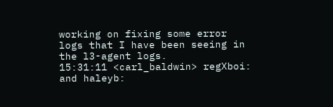working on fixing some error logs that I have been seeing in the l3-agent logs.
15:31:11 <carl_baldwin> regXboi: and haleyb: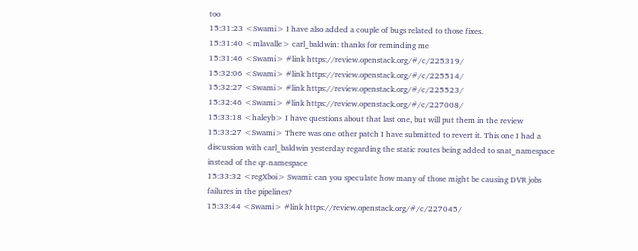too
15:31:23 <Swami> I have also added a couple of bugs related to those fixes.
15:31:40 <mlavalle> carl_baldwin: thanks for reminding me
15:31:46 <Swami> #link https://review.openstack.org/#/c/225319/
15:32:06 <Swami> #link https://review.openstack.org/#/c/225514/
15:32:27 <Swami> #link https://review.openstack.org/#/c/225523/
15:32:46 <Swami> #link https://review.openstack.org/#/c/227008/
15:33:18 <haleyb> I have questions about that last one, but will put them in the review
15:33:27 <Swami> There was one other patch I have submitted to revert it. This one I had a discussion with carl_baldwin yesterday regarding the static routes being added to snat_namespace instead of the qr-namespace
15:33:32 <regXboi> Swami: can you speculate how many of those might be causing DVR jobs failures in the pipelines?
15:33:44 <Swami> #link https://review.openstack.org/#/c/227045/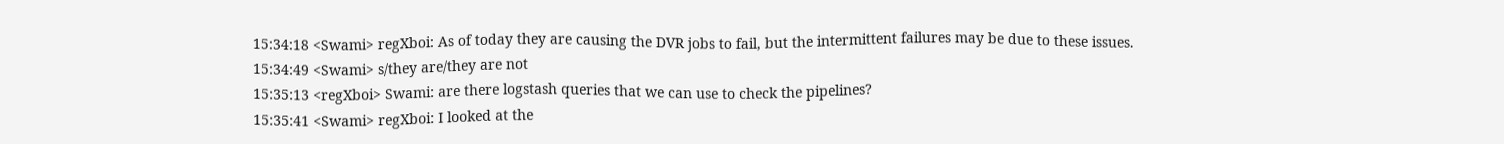15:34:18 <Swami> regXboi: As of today they are causing the DVR jobs to fail, but the intermittent failures may be due to these issues.
15:34:49 <Swami> s/they are/they are not
15:35:13 <regXboi> Swami: are there logstash queries that we can use to check the pipelines?
15:35:41 <Swami> regXboi: I looked at the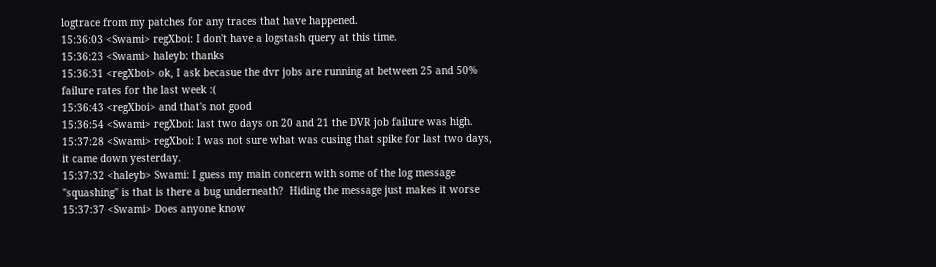logtrace from my patches for any traces that have happened.
15:36:03 <Swami> regXboi: I don't have a logstash query at this time.
15:36:23 <Swami> haleyb: thanks
15:36:31 <regXboi> ok, I ask becasue the dvr jobs are running at between 25 and 50% failure rates for the last week :(
15:36:43 <regXboi> and that's not good
15:36:54 <Swami> regXboi: last two days on 20 and 21 the DVR job failure was high.
15:37:28 <Swami> regXboi: I was not sure what was cusing that spike for last two days, it came down yesterday.
15:37:32 <haleyb> Swami: I guess my main concern with some of the log message "squashing" is that is there a bug underneath?  Hiding the message just makes it worse
15:37:37 <Swami> Does anyone know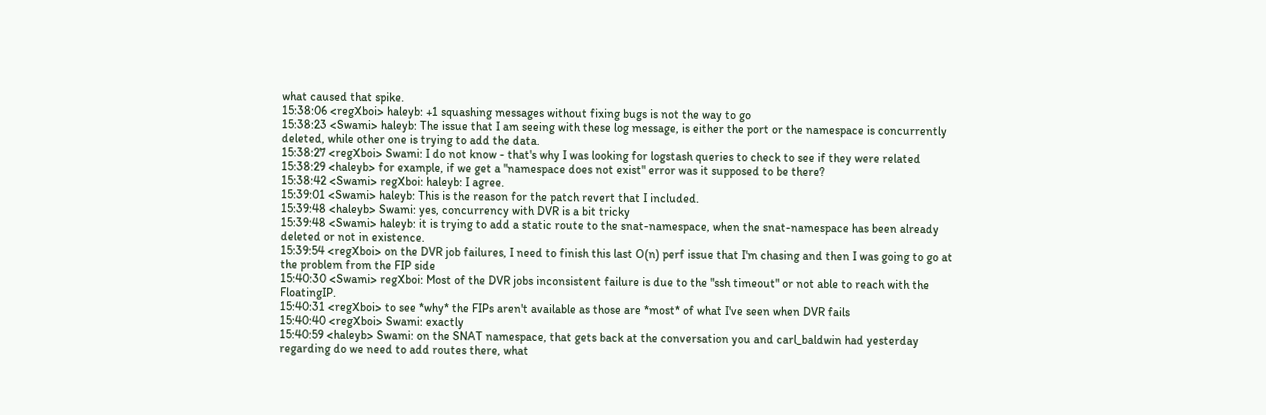what caused that spike.
15:38:06 <regXboi> haleyb: +1 squashing messages without fixing bugs is not the way to go
15:38:23 <Swami> haleyb: The issue that I am seeing with these log message, is either the port or the namespace is concurrently deleted, while other one is trying to add the data.
15:38:27 <regXboi> Swami: I do not know - that's why I was looking for logstash queries to check to see if they were related
15:38:29 <haleyb> for example, if we get a "namespace does not exist" error was it supposed to be there?
15:38:42 <Swami> regXboi: haleyb: I agree.
15:39:01 <Swami> haleyb: This is the reason for the patch revert that I included.
15:39:48 <haleyb> Swami: yes, concurrency with DVR is a bit tricky
15:39:48 <Swami> haleyb: it is trying to add a static route to the snat-namespace, when the snat-namespace has been already deleted or not in existence.
15:39:54 <regXboi> on the DVR job failures, I need to finish this last O(n) perf issue that I'm chasing and then I was going to go at the problem from the FIP side
15:40:30 <Swami> regXboi: Most of the DVR jobs inconsistent failure is due to the "ssh timeout" or not able to reach with the FloatingIP.
15:40:31 <regXboi> to see *why* the FIPs aren't available as those are *most* of what I've seen when DVR fails
15:40:40 <regXboi> Swami: exactly
15:40:59 <haleyb> Swami: on the SNAT namespace, that gets back at the conversation you and carl_baldwin had yesterday regarding do we need to add routes there, what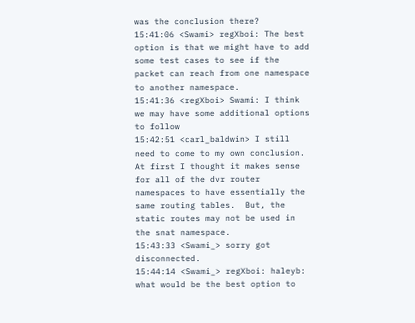was the conclusion there?
15:41:06 <Swami> regXboi: The best option is that we might have to add some test cases to see if the packet can reach from one namespace to another namespace.
15:41:36 <regXboi> Swami: I think we may have some additional options to follow
15:42:51 <carl_baldwin> I still need to come to my own conclusion.  At first I thought it makes sense for all of the dvr router namespaces to have essentially the same routing tables.  But, the static routes may not be used in the snat namespace.
15:43:33 <Swami_> sorry got disconnected.
15:44:14 <Swami_> regXboi: haleyb: what would be the best option to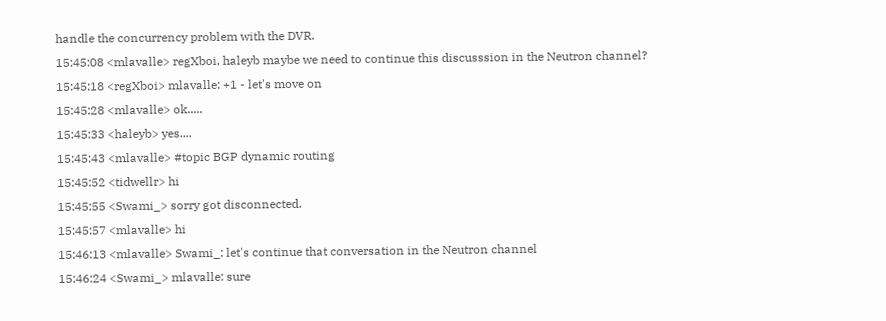handle the concurrency problem with the DVR.
15:45:08 <mlavalle> regXboi, haleyb maybe we need to continue this discusssion in the Neutron channel?
15:45:18 <regXboi> mlavalle: +1 - let's move on
15:45:28 <mlavalle> ok.....
15:45:33 <haleyb> yes....
15:45:43 <mlavalle> #topic BGP dynamic routing
15:45:52 <tidwellr> hi
15:45:55 <Swami_> sorry got disconnected.
15:45:57 <mlavalle> hi
15:46:13 <mlavalle> Swami_: let's continue that conversation in the Neutron channel
15:46:24 <Swami_> mlavalle: sure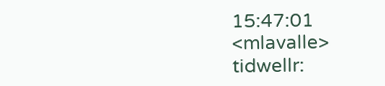15:47:01 <mlavalle> tidwellr: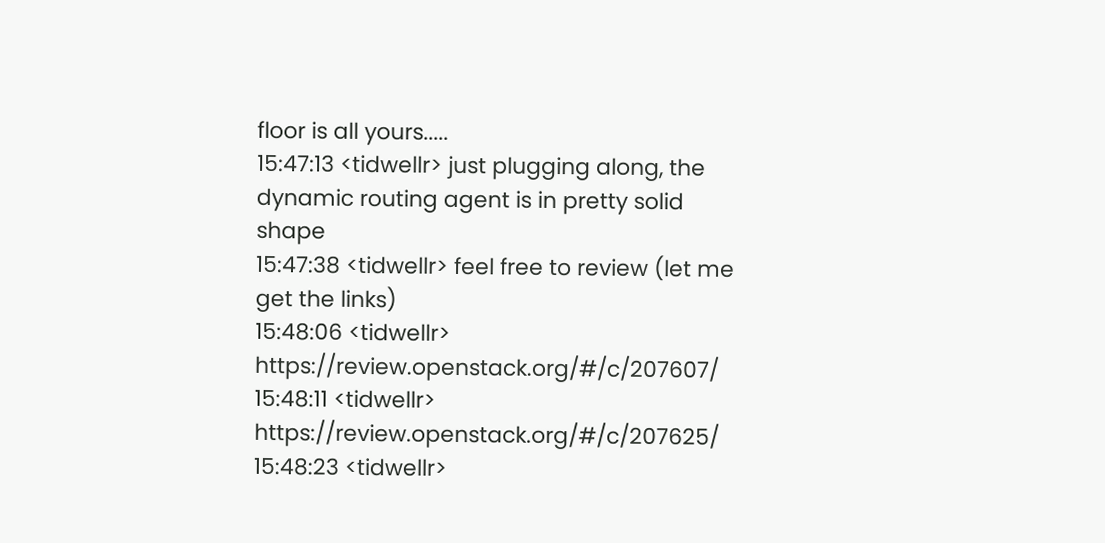floor is all yours.....
15:47:13 <tidwellr> just plugging along, the dynamic routing agent is in pretty solid shape
15:47:38 <tidwellr> feel free to review (let me get the links)
15:48:06 <tidwellr> https://review.openstack.org/#/c/207607/
15:48:11 <tidwellr> https://review.openstack.org/#/c/207625/
15:48:23 <tidwellr>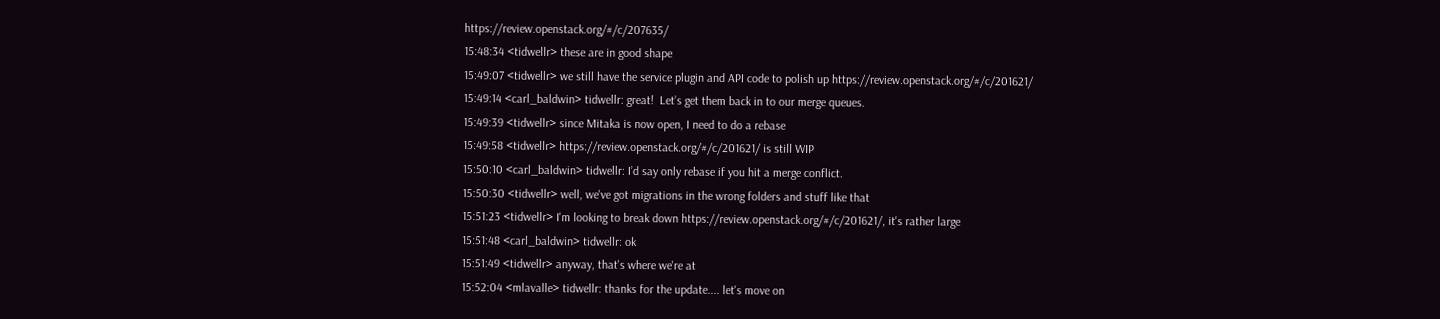https://review.openstack.org/#/c/207635/
15:48:34 <tidwellr> these are in good shape
15:49:07 <tidwellr> we still have the service plugin and API code to polish up https://review.openstack.org/#/c/201621/
15:49:14 <carl_baldwin> tidwellr: great!  Let’s get them back in to our merge queues.
15:49:39 <tidwellr> since Mitaka is now open, I need to do a rebase
15:49:58 <tidwellr> https://review.openstack.org/#/c/201621/ is still WIP
15:50:10 <carl_baldwin> tidwellr: I’d say only rebase if you hit a merge conflict.
15:50:30 <tidwellr> well, we've got migrations in the wrong folders and stuff like that
15:51:23 <tidwellr> I'm looking to break down https://review.openstack.org/#/c/201621/, it's rather large
15:51:48 <carl_baldwin> tidwellr: ok
15:51:49 <tidwellr> anyway, that's where we're at
15:52:04 <mlavalle> tidwellr: thanks for the update.... let's move on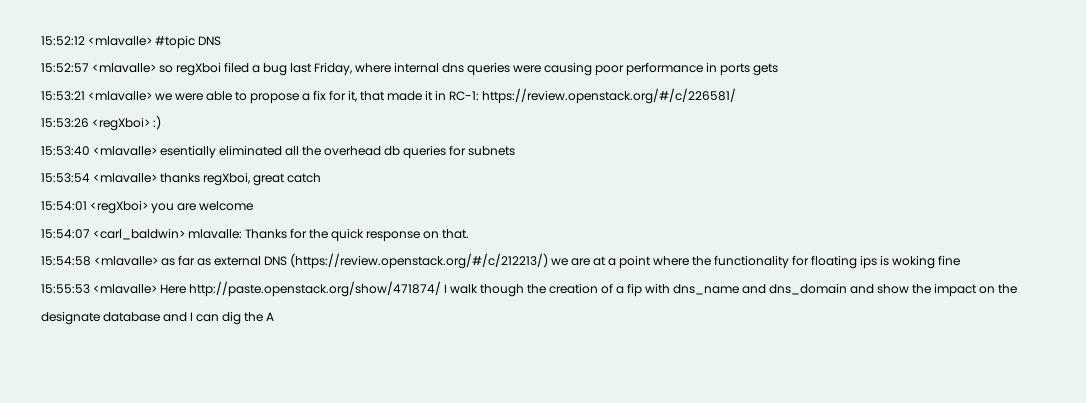15:52:12 <mlavalle> #topic DNS
15:52:57 <mlavalle> so regXboi filed a bug last Friday, where internal dns queries were causing poor performance in ports gets
15:53:21 <mlavalle> we were able to propose a fix for it, that made it in RC-1: https://review.openstack.org/#/c/226581/
15:53:26 <regXboi> :)
15:53:40 <mlavalle> esentially eliminated all the overhead db queries for subnets
15:53:54 <mlavalle> thanks regXboi, great catch
15:54:01 <regXboi> you are welcome
15:54:07 <carl_baldwin> mlavalle: Thanks for the quick response on that.
15:54:58 <mlavalle> as far as external DNS (https://review.openstack.org/#/c/212213/) we are at a point where the functionality for floating ips is woking fine
15:55:53 <mlavalle> Here http://paste.openstack.org/show/471874/ I walk though the creation of a fip with dns_name and dns_domain and show the impact on the designate database and I can dig the A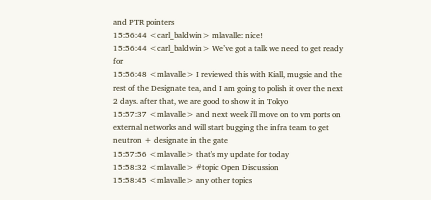and PTR pointers
15:56:44 <carl_baldwin> mlavalle: nice!
15:56:44 <carl_baldwin> We’ve got a talk we need to get ready for
15:56:48 <mlavalle> I reviewed this with Kiall, mugsie and the rest of the Designate tea, and I am going to polish it over the next 2 days. after that, we are good to show it in Tokyo
15:57:37 <mlavalle> and next week i'll move on to vm ports on external networks and will start bugging the infra team to get neutron + designate in the gate
15:57:56 <mlavalle> that's my update for today
15:58:32 <mlavalle> #topic Open Discussion
15:58:45 <mlavalle> any other topics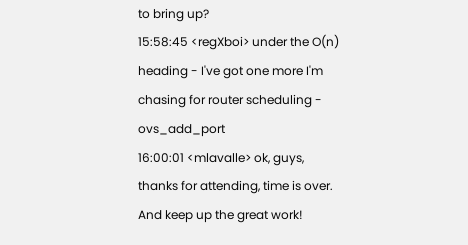to bring up?
15:58:45 <regXboi> under the O(n) heading - I've got one more I'm chasing for router scheduling - ovs_add_port
16:00:01 <mlavalle> ok, guys, thanks for attending, time is over. And keep up the great work!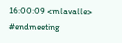16:00:09 <mlavalle> #endmeeting